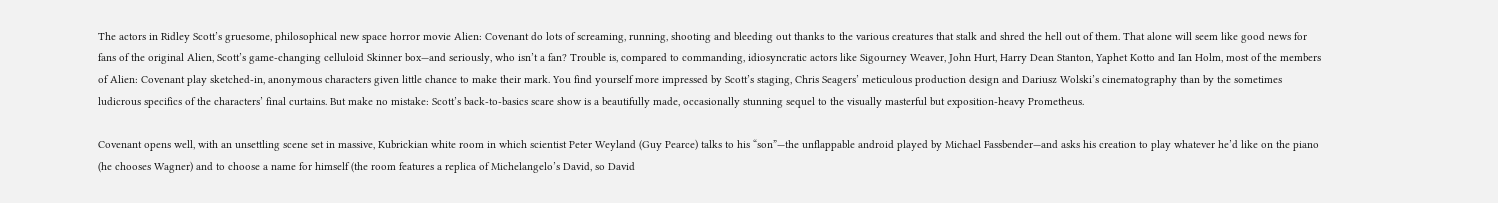The actors in Ridley Scott’s gruesome, philosophical new space horror movie Alien: Covenant do lots of screaming, running, shooting and bleeding out thanks to the various creatures that stalk and shred the hell out of them. That alone will seem like good news for fans of the original Alien, Scott’s game-changing celluloid Skinner box—and seriously, who isn’t a fan? Trouble is, compared to commanding, idiosyncratic actors like Sigourney Weaver, John Hurt, Harry Dean Stanton, Yaphet Kotto and Ian Holm, most of the members of Alien: Covenant play sketched-in, anonymous characters given little chance to make their mark. You find yourself more impressed by Scott’s staging, Chris Seagers’ meticulous production design and Dariusz Wolski’s cinematography than by the sometimes ludicrous specifics of the characters’ final curtains. But make no mistake: Scott’s back-to-basics scare show is a beautifully made, occasionally stunning sequel to the visually masterful but exposition-heavy Prometheus.

Covenant opens well, with an unsettling scene set in massive, Kubrickian white room in which scientist Peter Weyland (Guy Pearce) talks to his “son”—the unflappable android played by Michael Fassbender—and asks his creation to play whatever he’d like on the piano (he chooses Wagner) and to choose a name for himself (the room features a replica of Michelangelo’s David, so David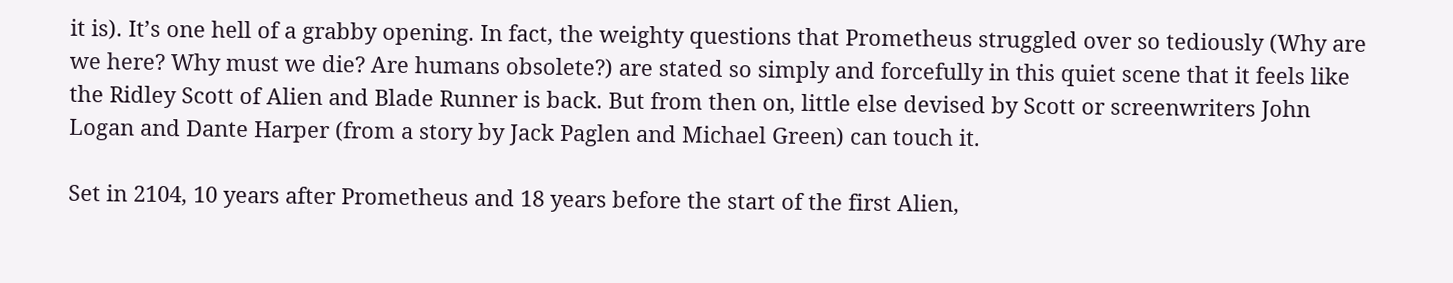it is). It’s one hell of a grabby opening. In fact, the weighty questions that Prometheus struggled over so tediously (Why are we here? Why must we die? Are humans obsolete?) are stated so simply and forcefully in this quiet scene that it feels like the Ridley Scott of Alien and Blade Runner is back. But from then on, little else devised by Scott or screenwriters John Logan and Dante Harper (from a story by Jack Paglen and Michael Green) can touch it.

Set in 2104, 10 years after Prometheus and 18 years before the start of the first Alien,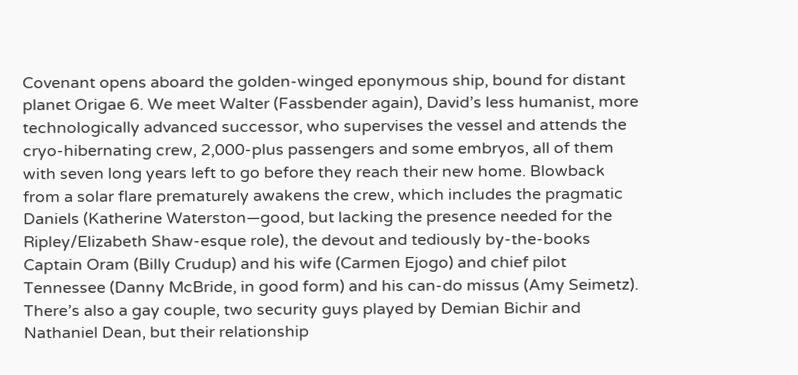Covenant opens aboard the golden-winged eponymous ship, bound for distant planet Origae 6. We meet Walter (Fassbender again), David’s less humanist, more technologically advanced successor, who supervises the vessel and attends the cryo-hibernating crew, 2,000-plus passengers and some embryos, all of them with seven long years left to go before they reach their new home. Blowback from a solar flare prematurely awakens the crew, which includes the pragmatic Daniels (Katherine Waterston—good, but lacking the presence needed for the Ripley/Elizabeth Shaw-esque role), the devout and tediously by-the-books Captain Oram (Billy Crudup) and his wife (Carmen Ejogo) and chief pilot Tennessee (Danny McBride, in good form) and his can-do missus (Amy Seimetz). There’s also a gay couple, two security guys played by Demian Bichir and Nathaniel Dean, but their relationship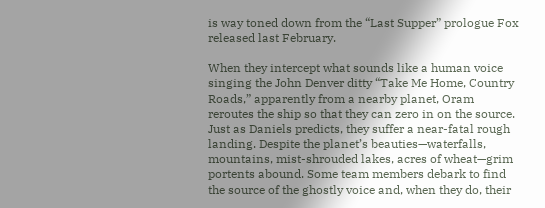is way toned down from the “Last Supper” prologue Fox released last February.

When they intercept what sounds like a human voice singing the John Denver ditty “Take Me Home, Country Roads,” apparently from a nearby planet, Oram reroutes the ship so that they can zero in on the source. Just as Daniels predicts, they suffer a near-fatal rough landing. Despite the planet’s beauties—waterfalls, mountains, mist-shrouded lakes, acres of wheat—grim portents abound. Some team members debark to find the source of the ghostly voice and, when they do, their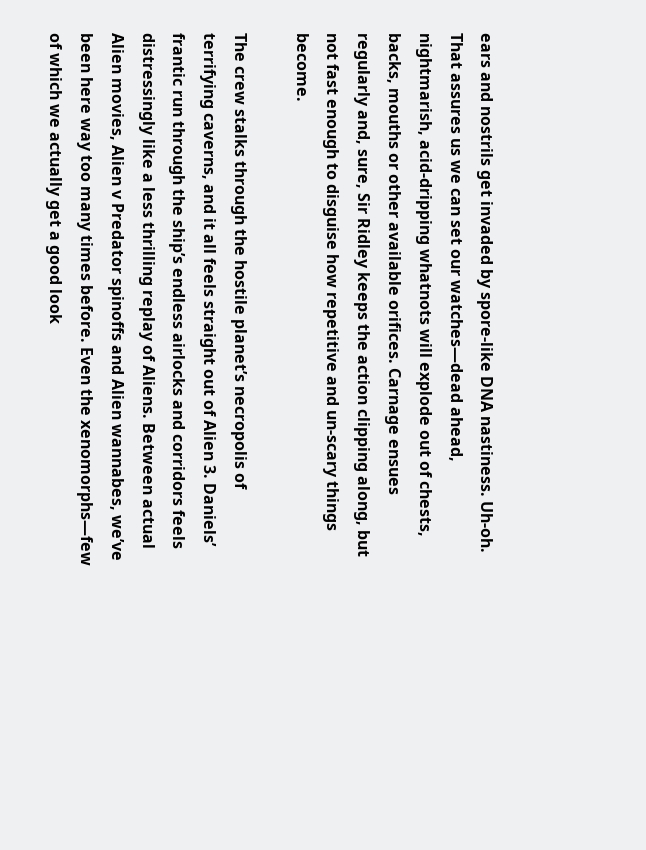ears and nostrils get invaded by spore-like DNA nastiness. Uh-oh. That assures us we can set our watches—dead ahead, nightmarish, acid-dripping whatnots will explode out of chests, backs, mouths or other available orifices. Carnage ensues regularly and, sure, Sir Ridley keeps the action clipping along, but not fast enough to disguise how repetitive and un-scary things become.

The crew stalks through the hostile planet’s necropolis of terrifying caverns, and it all feels straight out of Alien 3. Daniels’ frantic run through the ship’s endless airlocks and corridors feels distressingly like a less thrilling replay of Aliens. Between actual Alien movies, Alien v Predator spinoffs and Alien wannabes, we’ve been here way too many times before. Even the xenomorphs—few of which we actually get a good look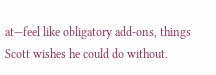at—feel like obligatory add-ons, things Scott wishes he could do without.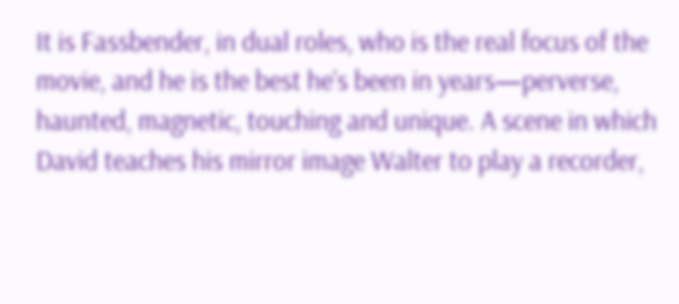It is Fassbender, in dual roles, who is the real focus of the movie, and he is the best he’s been in years—perverse, haunted, magnetic, touching and unique. A scene in which David teaches his mirror image Walter to play a recorder,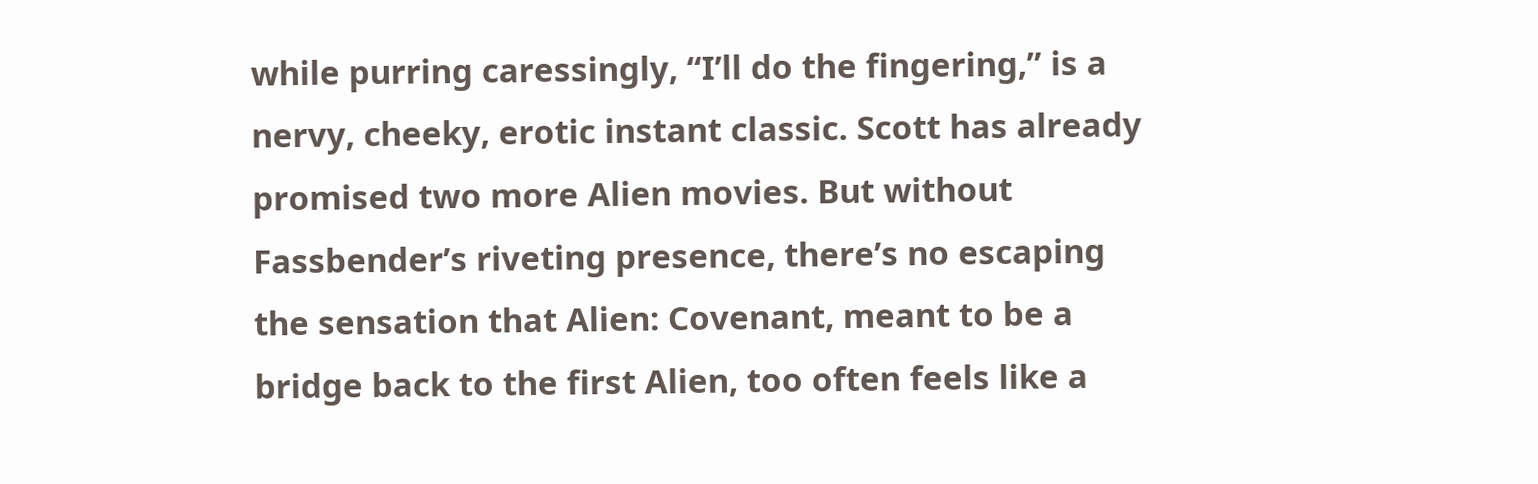while purring caressingly, “I’ll do the fingering,” is a nervy, cheeky, erotic instant classic. Scott has already promised two more Alien movies. But without Fassbender’s riveting presence, there’s no escaping the sensation that Alien: Covenant, meant to be a bridge back to the first Alien, too often feels like a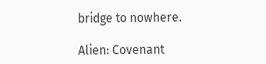bridge to nowhere.

Alien: Covenant